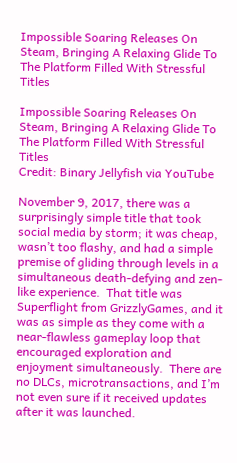Impossible Soaring Releases On Steam, Bringing A Relaxing Glide To The Platform Filled With Stressful Titles

Impossible Soaring Releases On Steam, Bringing A Relaxing Glide To The Platform Filled With Stressful Titles
Credit: Binary Jellyfish via YouTube

November 9, 2017, there was a surprisingly simple title that took social media by storm; it was cheap, wasn’t too flashy, and had a simple premise of gliding through levels in a simultaneous death-defying and zen-like experience.  That title was Superflight from GrizzlyGames, and it was as simple as they come with a near-flawless gameplay loop that encouraged exploration and enjoyment simultaneously.  There are no DLCs, microtransactions, and I’m not even sure if it received updates after it was launched.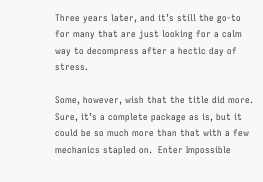Three years later, and it’s still the go-to for many that are just looking for a calm way to decompress after a hectic day of stress.

Some, however, wish that the title did more.  Sure, it’s a complete package as is, but it could be so much more than that with a few mechanics stapled on.  Enter Impossible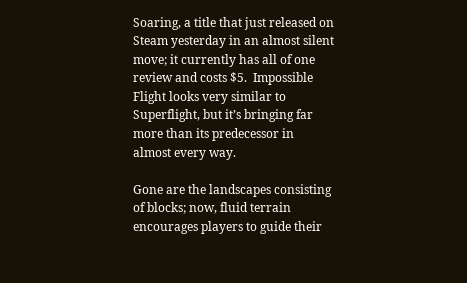Soaring, a title that just released on Steam yesterday in an almost silent move; it currently has all of one review and costs $5.  Impossible Flight looks very similar to Superflight, but it’s bringing far more than its predecessor in almost every way.

Gone are the landscapes consisting of blocks; now, fluid terrain encourages players to guide their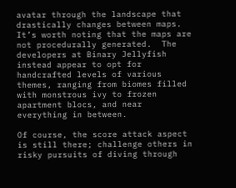avatar through the landscape that drastically changes between maps.  It’s worth noting that the maps are not procedurally generated.  The developers at Binary Jellyfish instead appear to opt for handcrafted levels of various themes, ranging from biomes filled with monstrous ivy to frozen apartment blocs, and near everything in between.

Of course, the score attack aspect is still there; challenge others in risky pursuits of diving through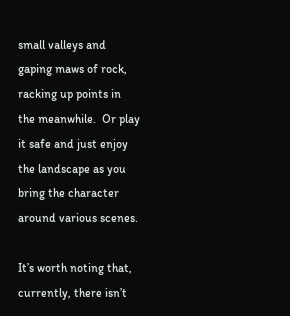small valleys and gaping maws of rock, racking up points in the meanwhile.  Or play it safe and just enjoy the landscape as you bring the character around various scenes.

It’s worth noting that, currently, there isn’t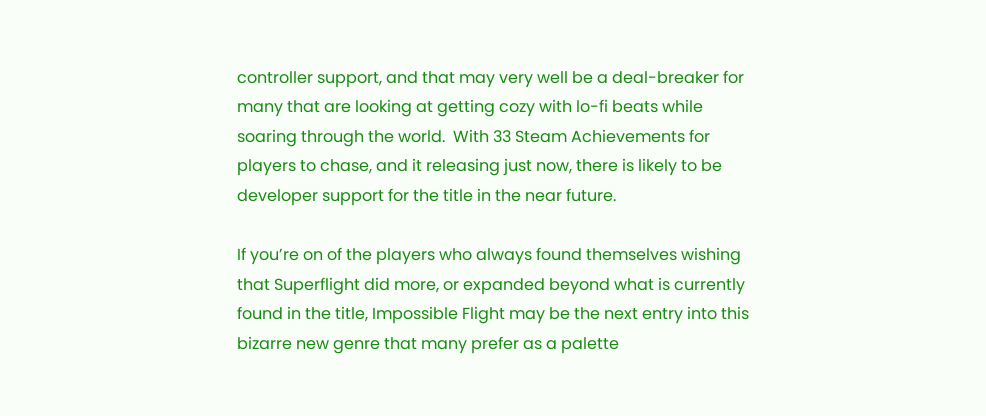controller support, and that may very well be a deal-breaker for many that are looking at getting cozy with lo-fi beats while soaring through the world.  With 33 Steam Achievements for players to chase, and it releasing just now, there is likely to be developer support for the title in the near future.

If you’re on of the players who always found themselves wishing that Superflight did more, or expanded beyond what is currently found in the title, Impossible Flight may be the next entry into this bizarre new genre that many prefer as a palette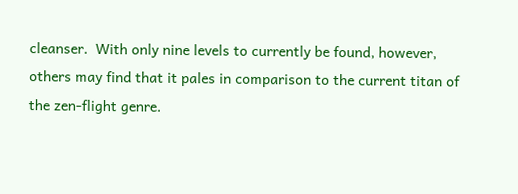cleanser.  With only nine levels to currently be found, however, others may find that it pales in comparison to the current titan of the zen-flight genre.